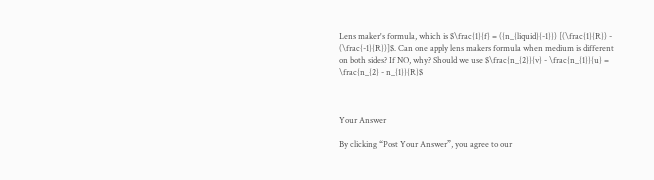Lens maker's formula, which is $\frac{1}{f} = ({n_{liquid}{-1}}) [(\frac{1}{R}) - (\frac{-1}{R})]$. Can one apply lens makers formula when medium is different on both sides? If NO, why? Should we use $\frac{n_{2}}{v} - \frac{n_{1}}{u} = \frac{n_{2} - n_{1}}{R}$



Your Answer

By clicking “Post Your Answer”, you agree to our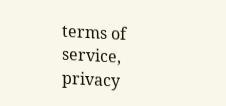terms of service, privacy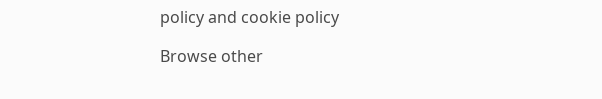policy and cookie policy

Browse other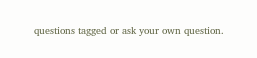questions tagged or ask your own question.